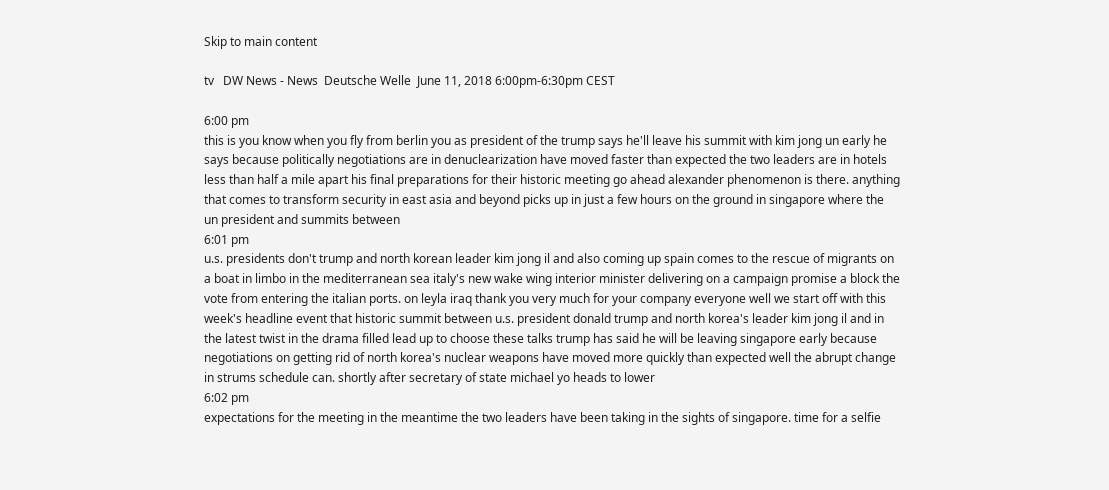Skip to main content

tv   DW News - News  Deutsche Welle  June 11, 2018 6:00pm-6:30pm CEST

6:00 pm
this is you know when you fly from berlin you as president of the trump says he'll leave his summit with kim jong un early he says because politically negotiations are in denuclearization have moved faster than expected the two leaders are in hotels less than half a mile apart his final preparations for their historic meeting go ahead alexander phenomenon is there. anything that comes to transform security in east asia and beyond picks up in just a few hours on the ground in singapore where the un president and summits between
6:01 pm
u.s. presidents don't trump and north korean leader kim jong il and also coming up spain comes to the rescue of migrants on a boat in limbo in the mediterranean sea italy's new wake wing interior minister delivering on a campaign promise a block the vote from entering the italian ports. on leyla iraq thank you very much for your company everyone well we start off with this week's headline event that historic summit between u.s. president donald trump and north korea's leader kim jong il and in the latest twist in the drama filled lead up to choose these talks trump has said he will be leaving singapore early because negotiations on getting rid of north korea's nuclear weapons have moved more quickly than expected well the abrupt change in strums schedule can. shortly after secretary of state michael yo heads to lower
6:02 pm
expectations for the meeting in the meantime the two leaders have been taking in the sights of singapore. time for a selfie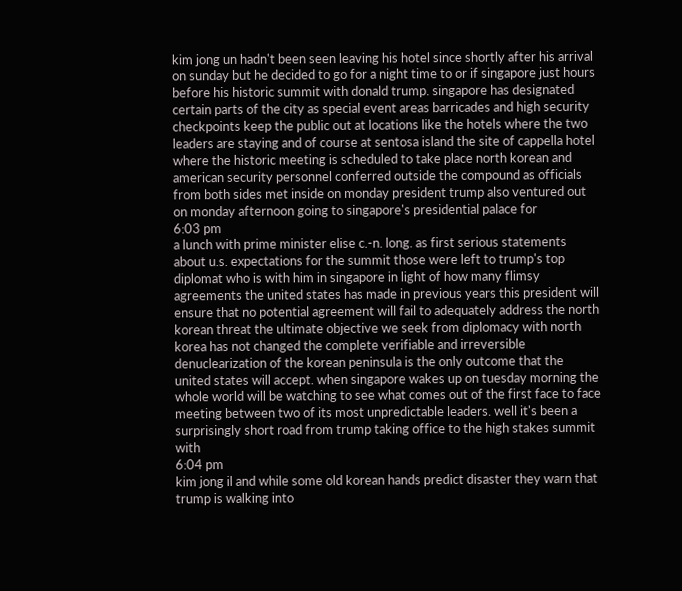kim jong un hadn't been seen leaving his hotel since shortly after his arrival on sunday but he decided to go for a night time to or if singapore just hours before his historic summit with donald trump. singapore has designated certain parts of the city as special event areas barricades and high security checkpoints keep the public out at locations like the hotels where the two leaders are staying and of course at sentosa island the site of cappella hotel where the historic meeting is scheduled to take place north korean and american security personnel conferred outside the compound as officials from both sides met inside on monday president trump also ventured out on monday afternoon going to singapore's presidential palace for
6:03 pm
a lunch with prime minister elise c.-n. long. as first serious statements about u.s. expectations for the summit those were left to trump's top diplomat who is with him in singapore in light of how many flimsy agreements the united states has made in previous years this president will ensure that no potential agreement will fail to adequately address the north korean threat the ultimate objective we seek from diplomacy with north korea has not changed the complete verifiable and irreversible denuclearization of the korean peninsula is the only outcome that the united states will accept. when singapore wakes up on tuesday morning the whole world will be watching to see what comes out of the first face to face meeting between two of its most unpredictable leaders. well it's been a surprisingly short road from trump taking office to the high stakes summit with
6:04 pm
kim jong il and while some old korean hands predict disaster they warn that trump is walking into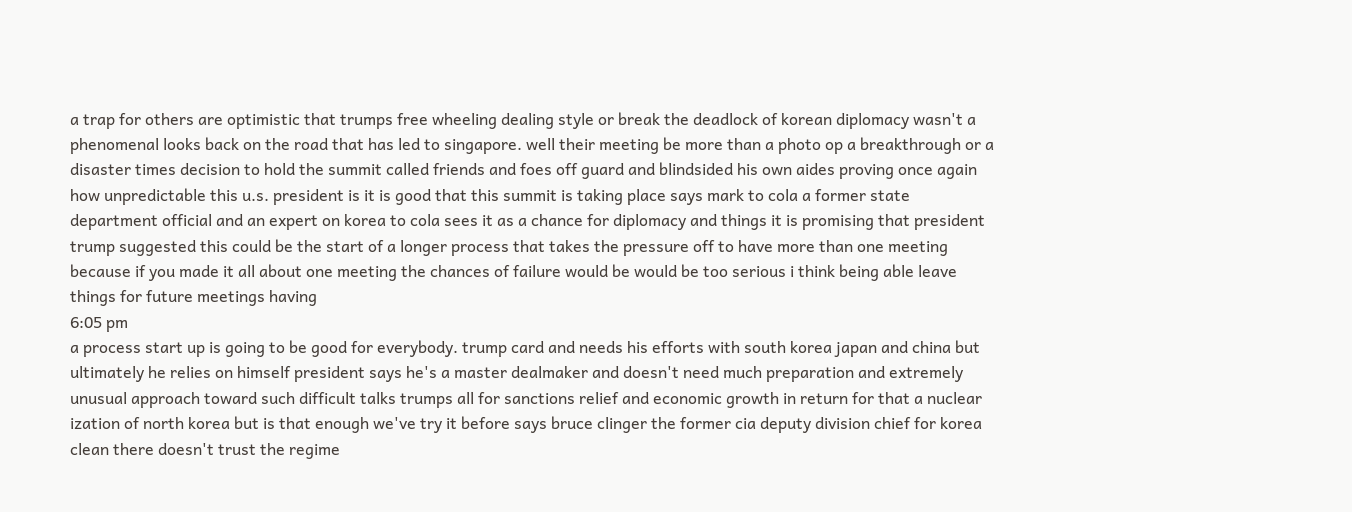a trap for others are optimistic that trumps free wheeling dealing style or break the deadlock of korean diplomacy wasn't a phenomenal looks back on the road that has led to singapore. well their meeting be more than a photo op a breakthrough or a disaster times decision to hold the summit called friends and foes off guard and blindsided his own aides proving once again how unpredictable this u.s. president is it is good that this summit is taking place says mark to cola a former state department official and an expert on korea to cola sees it as a chance for diplomacy and things it is promising that president trump suggested this could be the start of a longer process that takes the pressure off to have more than one meeting because if you made it all about one meeting the chances of failure would be would be too serious i think being able leave things for future meetings having
6:05 pm
a process start up is going to be good for everybody. trump card and needs his efforts with south korea japan and china but ultimately he relies on himself president says he's a master dealmaker and doesn't need much preparation and extremely unusual approach toward such difficult talks trumps all for sanctions relief and economic growth in return for that a nuclear ization of north korea but is that enough we've try it before says bruce clinger the former cia deputy division chief for korea clean there doesn't trust the regime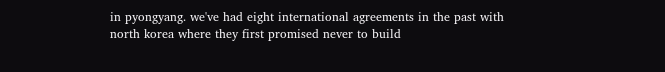in pyongyang. we've had eight international agreements in the past with north korea where they first promised never to build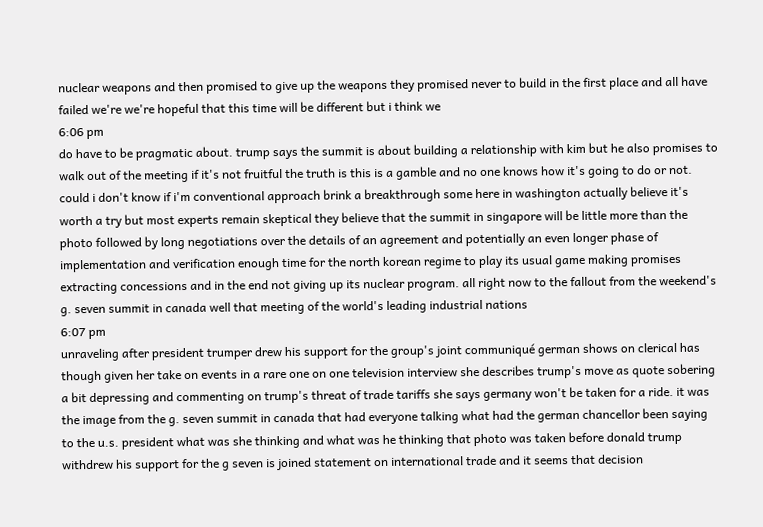nuclear weapons and then promised to give up the weapons they promised never to build in the first place and all have failed we're we're hopeful that this time will be different but i think we
6:06 pm
do have to be pragmatic about. trump says the summit is about building a relationship with kim but he also promises to walk out of the meeting if it's not fruitful the truth is this is a gamble and no one knows how it's going to do or not. could i don't know if i'm conventional approach brink a breakthrough some here in washington actually believe it's worth a try but most experts remain skeptical they believe that the summit in singapore will be little more than the photo followed by long negotiations over the details of an agreement and potentially an even longer phase of implementation and verification enough time for the north korean regime to play its usual game making promises extracting concessions and in the end not giving up its nuclear program. all right now to the fallout from the weekend's g. seven summit in canada well that meeting of the world's leading industrial nations
6:07 pm
unraveling after president trumper drew his support for the group's joint communiqué german shows on clerical has though given her take on events in a rare one on one television interview she describes trump's move as quote sobering a bit depressing and commenting on trump's threat of trade tariffs she says germany won't be taken for a ride. it was the image from the g. seven summit in canada that had everyone talking what had the german chancellor been saying to the u.s. president what was she thinking and what was he thinking that photo was taken before donald trump withdrew his support for the g seven is joined statement on international trade and it seems that decision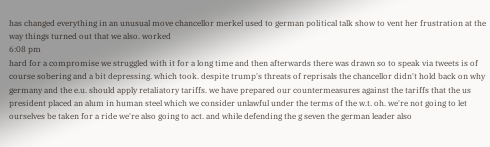has changed everything in an unusual move chancellor merkel used to german political talk show to vent her frustration at the way things turned out that we also. worked
6:08 pm
hard for a compromise we struggled with it for a long time and then afterwards there was drawn so to speak via tweets is of course sobering and a bit depressing. which took. despite trump's threats of reprisals the chancellor didn't hold back on why germany and the e.u. should apply retaliatory tariffs. we have prepared our countermeasures against the tariffs that the us president placed an alum in human steel which we consider unlawful under the terms of the w.t. oh. we're not going to let ourselves be taken for a ride we're also going to act. and while defending the g seven the german leader also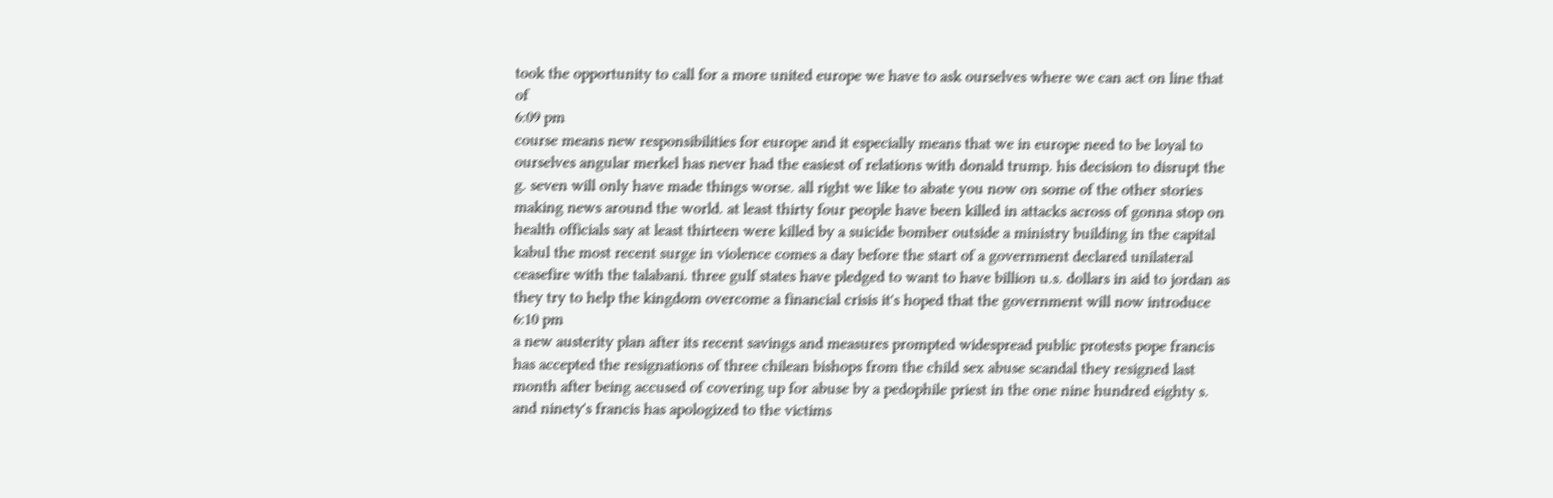took the opportunity to call for a more united europe we have to ask ourselves where we can act on line that of
6:09 pm
course means new responsibilities for europe and it especially means that we in europe need to be loyal to ourselves angular merkel has never had the easiest of relations with donald trump. his decision to disrupt the g. seven will only have made things worse. all right we like to abate you now on some of the other stories making news around the world. at least thirty four people have been killed in attacks across of gonna stop on health officials say at least thirteen were killed by a suicide bomber outside a ministry building in the capital kabul the most recent surge in violence comes a day before the start of a government declared unilateral ceasefire with the talabani. three gulf states have pledged to want to have billion u.s. dollars in aid to jordan as they try to help the kingdom overcome a financial crisis it's hoped that the government will now introduce
6:10 pm
a new austerity plan after its recent savings and measures prompted widespread public protests pope francis has accepted the resignations of three chilean bishops from the child sex abuse scandal they resigned last month after being accused of covering up for abuse by a pedophile priest in the one nine hundred eighty s. and ninety's francis has apologized to the victims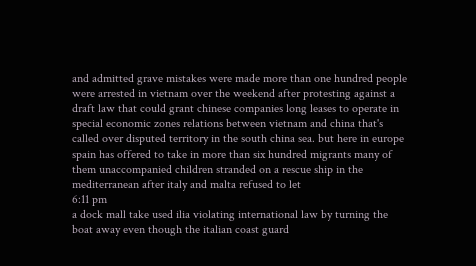and admitted grave mistakes were made more than one hundred people were arrested in vietnam over the weekend after protesting against a draft law that could grant chinese companies long leases to operate in special economic zones relations between vietnam and china that's called over disputed territory in the south china sea. but here in europe spain has offered to take in more than six hundred migrants many of them unaccompanied children stranded on a rescue ship in the mediterranean after italy and malta refused to let
6:11 pm
a dock mall take used ilia violating international law by turning the boat away even though the italian coast guard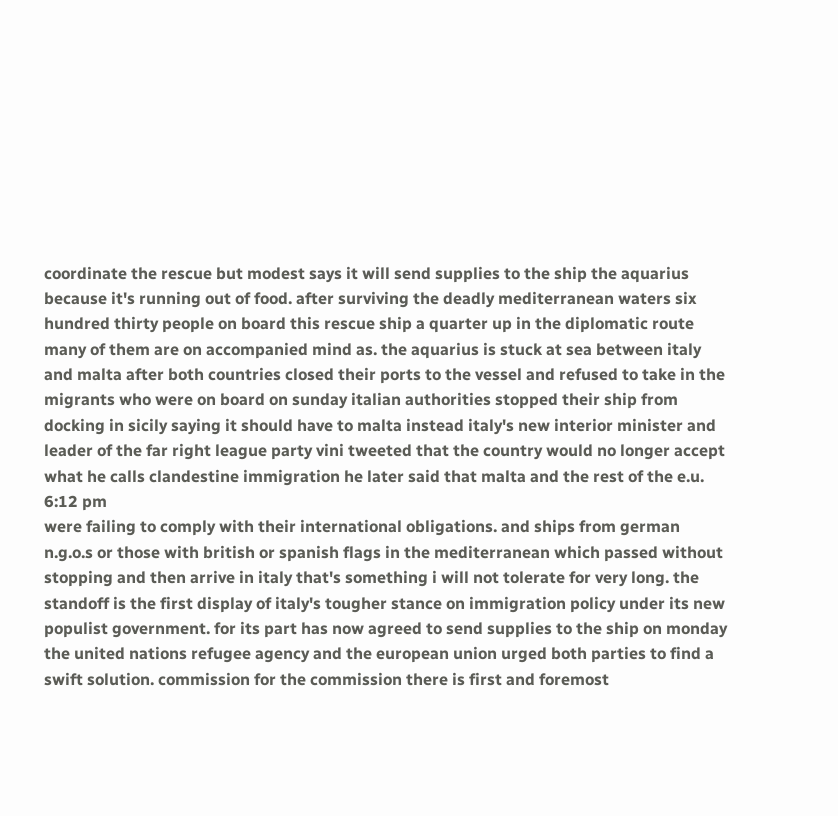coordinate the rescue but modest says it will send supplies to the ship the aquarius because it's running out of food. after surviving the deadly mediterranean waters six hundred thirty people on board this rescue ship a quarter up in the diplomatic route many of them are on accompanied mind as. the aquarius is stuck at sea between italy and malta after both countries closed their ports to the vessel and refused to take in the migrants who were on board on sunday italian authorities stopped their ship from docking in sicily saying it should have to malta instead italy's new interior minister and leader of the far right league party vini tweeted that the country would no longer accept what he calls clandestine immigration he later said that malta and the rest of the e.u.
6:12 pm
were failing to comply with their international obligations. and ships from german n.g.o.s or those with british or spanish flags in the mediterranean which passed without stopping and then arrive in italy that's something i will not tolerate for very long. the standoff is the first display of italy's tougher stance on immigration policy under its new populist government. for its part has now agreed to send supplies to the ship on monday the united nations refugee agency and the european union urged both parties to find a swift solution. commission for the commission there is first and foremost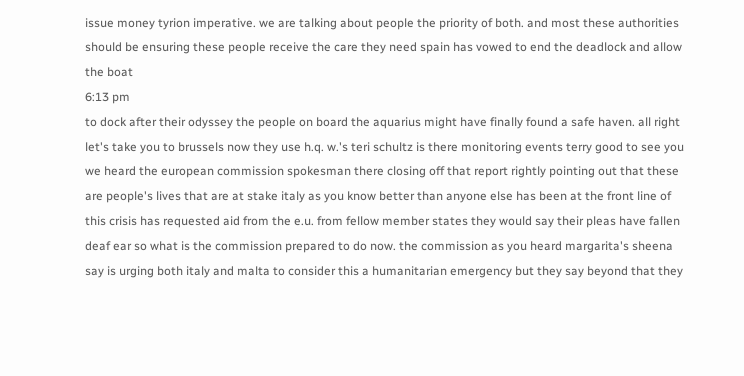issue money tyrion imperative. we are talking about people the priority of both. and most these authorities should be ensuring these people receive the care they need spain has vowed to end the deadlock and allow the boat
6:13 pm
to dock after their odyssey the people on board the aquarius might have finally found a safe haven. all right let's take you to brussels now they use h.q. w.'s teri schultz is there monitoring events terry good to see you we heard the european commission spokesman there closing off that report rightly pointing out that these are people's lives that are at stake italy as you know better than anyone else has been at the front line of this crisis has requested aid from the e.u. from fellow member states they would say their pleas have fallen deaf ear so what is the commission prepared to do now. the commission as you heard margarita's sheena say is urging both italy and malta to consider this a humanitarian emergency but they say beyond that they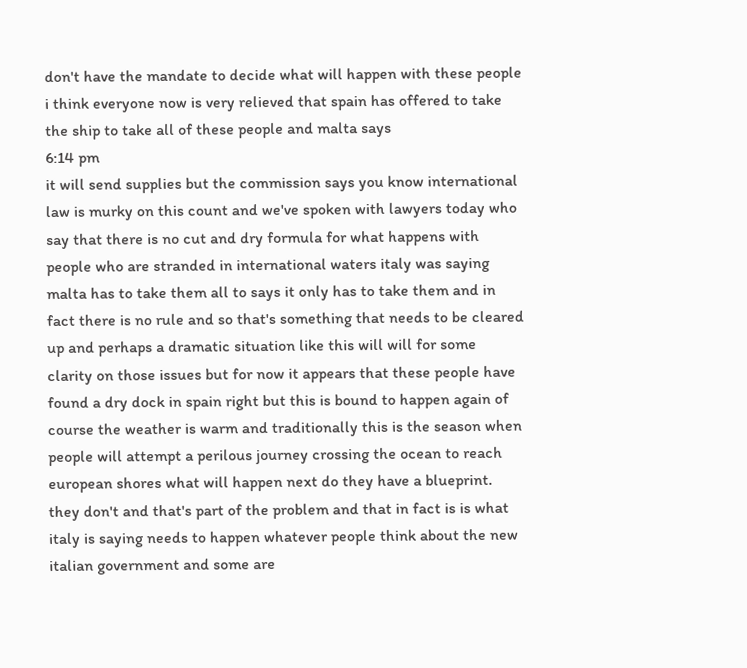don't have the mandate to decide what will happen with these people i think everyone now is very relieved that spain has offered to take the ship to take all of these people and malta says
6:14 pm
it will send supplies but the commission says you know international law is murky on this count and we've spoken with lawyers today who say that there is no cut and dry formula for what happens with people who are stranded in international waters italy was saying malta has to take them all to says it only has to take them and in fact there is no rule and so that's something that needs to be cleared up and perhaps a dramatic situation like this will will for some clarity on those issues but for now it appears that these people have found a dry dock in spain right but this is bound to happen again of course the weather is warm and traditionally this is the season when people will attempt a perilous journey crossing the ocean to reach european shores what will happen next do they have a blueprint. they don't and that's part of the problem and that in fact is is what italy is saying needs to happen whatever people think about the new italian government and some are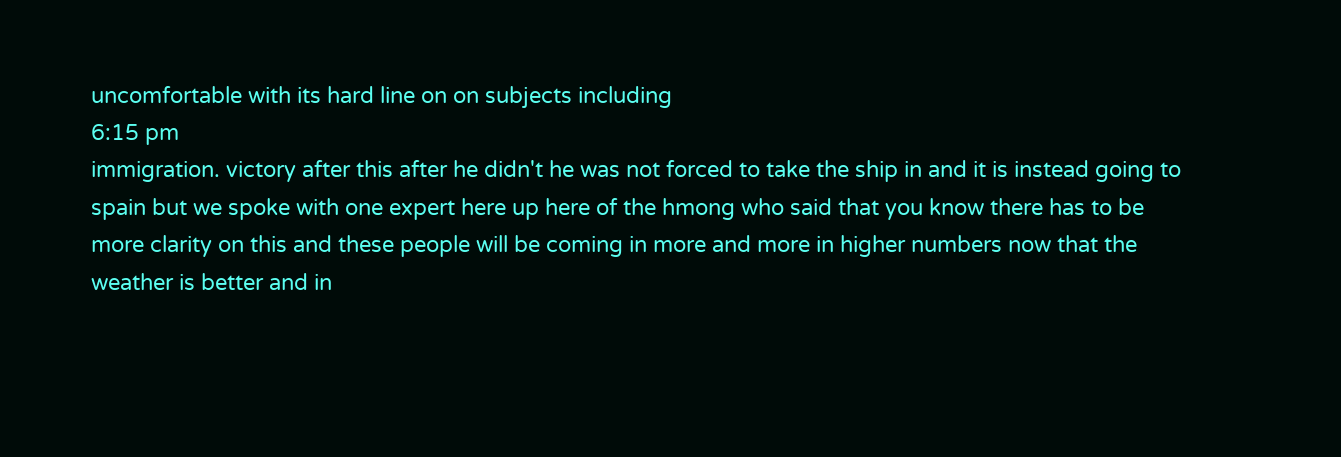uncomfortable with its hard line on on subjects including
6:15 pm
immigration. victory after this after he didn't he was not forced to take the ship in and it is instead going to spain but we spoke with one expert here up here of the hmong who said that you know there has to be more clarity on this and these people will be coming in more and more in higher numbers now that the weather is better and in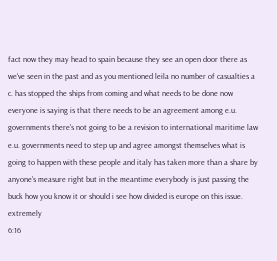fact now they may head to spain because they see an open door there as we've seen in the past and as you mentioned leila no number of casualties a c. has stopped the ships from coming and what needs to be done now everyone is saying is that there needs to be an agreement among e.u. governments there's not going to be a revision to international maritime law e.u. governments need to step up and agree amongst themselves what is going to happen with these people and italy has taken more than a share by anyone's measure right but in the meantime everybody is just passing the buck how you know it or should i see how divided is europe on this issue. extremely
6:16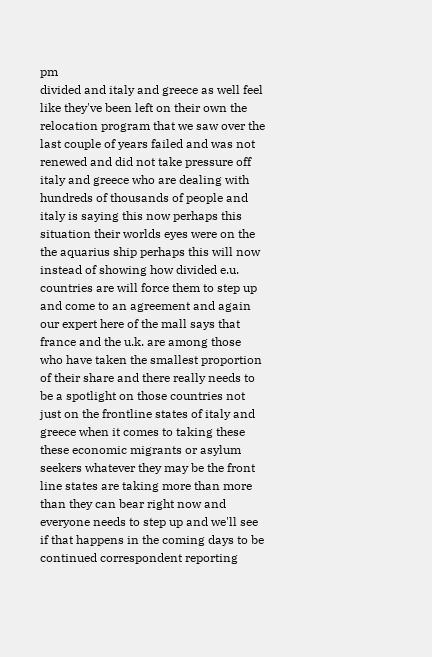pm
divided and italy and greece as well feel like they've been left on their own the relocation program that we saw over the last couple of years failed and was not renewed and did not take pressure off italy and greece who are dealing with hundreds of thousands of people and italy is saying this now perhaps this situation their worlds eyes were on the the aquarius ship perhaps this will now instead of showing how divided e.u. countries are will force them to step up and come to an agreement and again our expert here of the mall says that france and the u.k. are among those who have taken the smallest proportion of their share and there really needs to be a spotlight on those countries not just on the frontline states of italy and greece when it comes to taking these these economic migrants or asylum seekers whatever they may be the front line states are taking more than more than they can bear right now and everyone needs to step up and we'll see if that happens in the coming days to be continued correspondent reporting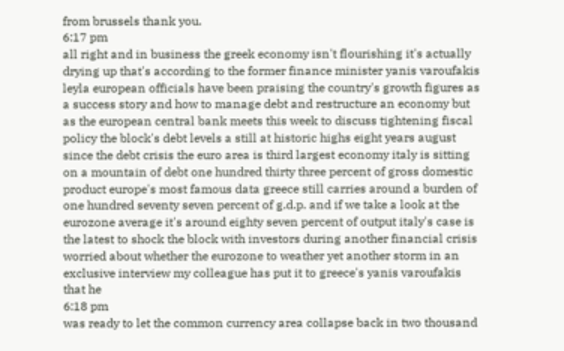from brussels thank you.
6:17 pm
all right and in business the greek economy isn't flourishing it's actually drying up that's according to the former finance minister yanis varoufakis leyla european officials have been praising the country's growth figures as a success story and how to manage debt and restructure an economy but as the european central bank meets this week to discuss tightening fiscal policy the block's debt levels a still at historic highs eight years august since the debt crisis the euro area is third largest economy italy is sitting on a mountain of debt one hundred thirty three percent of gross domestic product europe's most famous data greece still carries around a burden of one hundred seventy seven percent of g.d.p. and if we take a look at the eurozone average it's around eighty seven percent of output italy's case is the latest to shock the block with investors during another financial crisis worried about whether the eurozone to weather yet another storm in an exclusive interview my colleague has put it to greece's yanis varoufakis that he
6:18 pm
was ready to let the common currency area collapse back in two thousand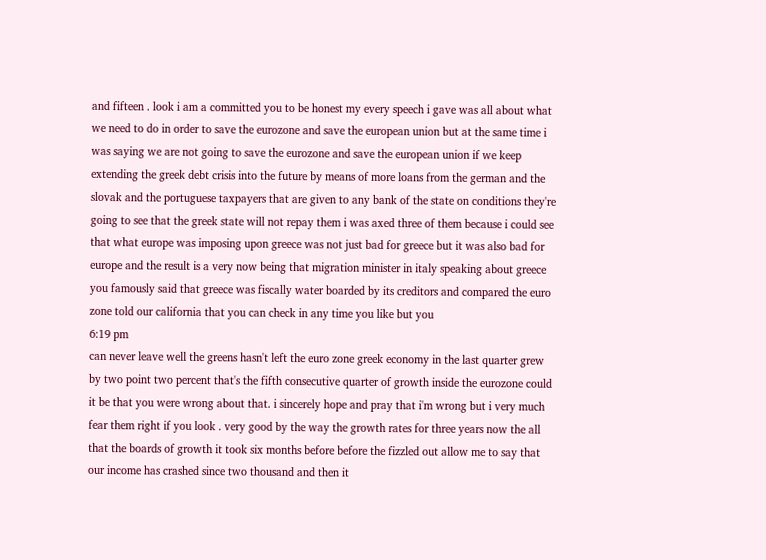and fifteen . look i am a committed you to be honest my every speech i gave was all about what we need to do in order to save the eurozone and save the european union but at the same time i was saying we are not going to save the eurozone and save the european union if we keep extending the greek debt crisis into the future by means of more loans from the german and the slovak and the portuguese taxpayers that are given to any bank of the state on conditions they're going to see that the greek state will not repay them i was axed three of them because i could see that what europe was imposing upon greece was not just bad for greece but it was also bad for europe and the result is a very now being that migration minister in italy speaking about greece you famously said that greece was fiscally water boarded by its creditors and compared the euro zone told our california that you can check in any time you like but you
6:19 pm
can never leave well the greens hasn't left the euro zone greek economy in the last quarter grew by two point two percent that's the fifth consecutive quarter of growth inside the eurozone could it be that you were wrong about that. i sincerely hope and pray that i'm wrong but i very much fear them right if you look . very good by the way the growth rates for three years now the all that the boards of growth it took six months before before the fizzled out allow me to say that our income has crashed since two thousand and then it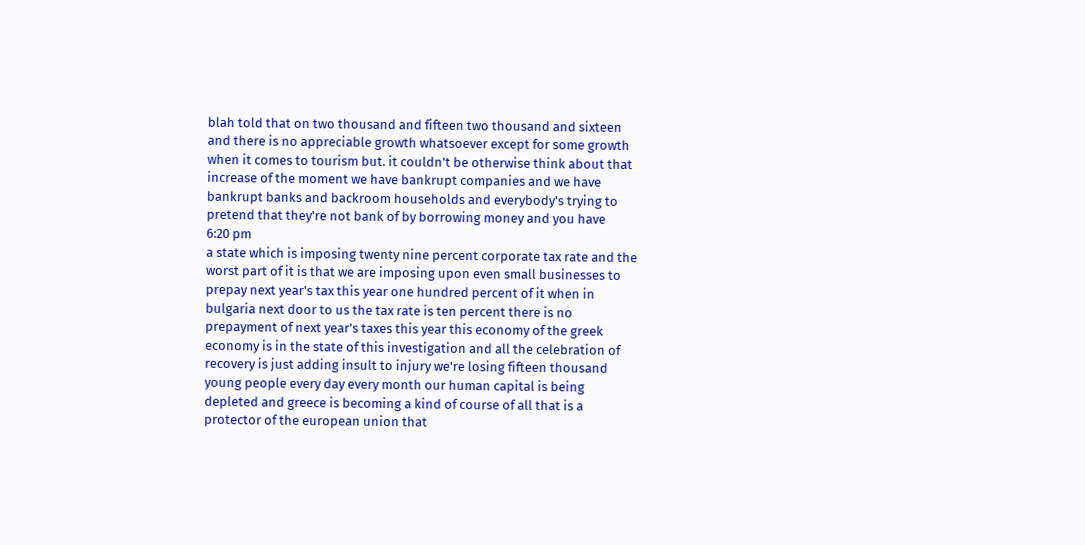blah told that on two thousand and fifteen two thousand and sixteen and there is no appreciable growth whatsoever except for some growth when it comes to tourism but. it couldn't be otherwise think about that increase of the moment we have bankrupt companies and we have bankrupt banks and backroom households and everybody's trying to pretend that they're not bank of by borrowing money and you have
6:20 pm
a state which is imposing twenty nine percent corporate tax rate and the worst part of it is that we are imposing upon even small businesses to prepay next year's tax this year one hundred percent of it when in bulgaria next door to us the tax rate is ten percent there is no prepayment of next year's taxes this year this economy of the greek economy is in the state of this investigation and all the celebration of recovery is just adding insult to injury we're losing fifteen thousand young people every day every month our human capital is being depleted and greece is becoming a kind of course of all that is a protector of the european union that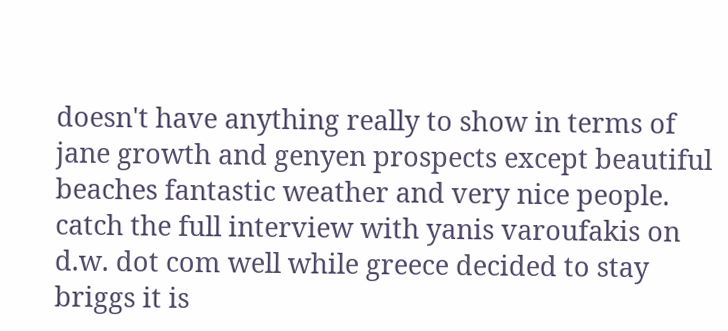doesn't have anything really to show in terms of jane growth and genyen prospects except beautiful beaches fantastic weather and very nice people. catch the full interview with yanis varoufakis on d.w. dot com well while greece decided to stay briggs it is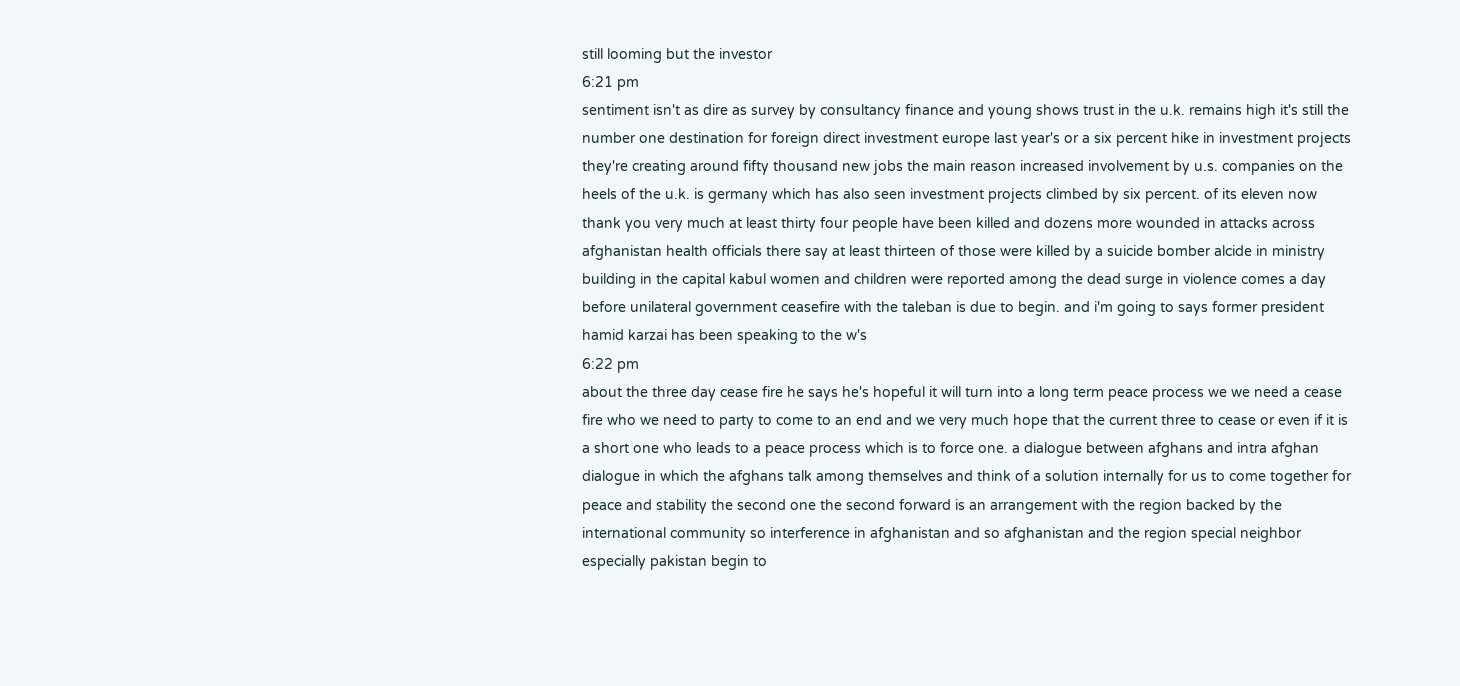still looming but the investor
6:21 pm
sentiment isn't as dire as survey by consultancy finance and young shows trust in the u.k. remains high it's still the number one destination for foreign direct investment europe last year's or a six percent hike in investment projects they're creating around fifty thousand new jobs the main reason increased involvement by u.s. companies on the heels of the u.k. is germany which has also seen investment projects climbed by six percent. of its eleven now thank you very much at least thirty four people have been killed and dozens more wounded in attacks across afghanistan health officials there say at least thirteen of those were killed by a suicide bomber alcide in ministry building in the capital kabul women and children were reported among the dead surge in violence comes a day before unilateral government ceasefire with the taleban is due to begin. and i'm going to says former president hamid karzai has been speaking to the w's
6:22 pm
about the three day cease fire he says he's hopeful it will turn into a long term peace process we we need a cease fire who we need to party to come to an end and we very much hope that the current three to cease or even if it is a short one who leads to a peace process which is to force one. a dialogue between afghans and intra afghan dialogue in which the afghans talk among themselves and think of a solution internally for us to come together for peace and stability the second one the second forward is an arrangement with the region backed by the international community so interference in afghanistan and so afghanistan and the region special neighbor especially pakistan begin to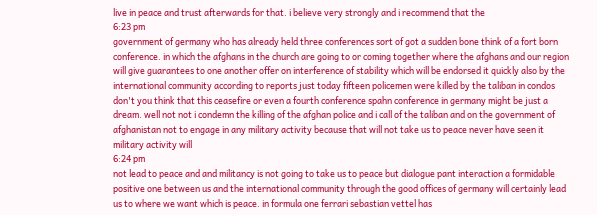live in peace and trust afterwards for that. i believe very strongly and i recommend that the
6:23 pm
government of germany who has already held three conferences sort of got a sudden bone think of a fort born conference. in which the afghans in the church are going to or coming together where the afghans and our region will give guarantees to one another offer on interference of stability which will be endorsed it quickly also by the international community according to reports just today fifteen policemen were killed by the taliban in condos don't you think that this ceasefire or even a fourth conference spahn conference in germany might be just a dream. well not not i condemn the killing of the afghan police and i call of the taliban and on the government of afghanistan not to engage in any military activity because that will not take us to peace never have seen it military activity will
6:24 pm
not lead to peace and and militancy is not going to take us to peace but dialogue pant interaction a formidable positive one between us and the international community through the good offices of germany will certainly lead us to where we want which is peace. in formula one ferrari sebastian vettel has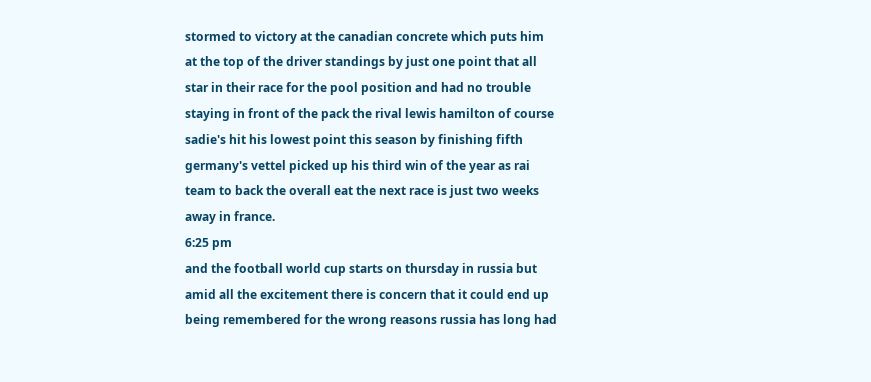stormed to victory at the canadian concrete which puts him at the top of the driver standings by just one point that all star in their race for the pool position and had no trouble staying in front of the pack the rival lewis hamilton of course sadie's hit his lowest point this season by finishing fifth germany's vettel picked up his third win of the year as rai team to back the overall eat the next race is just two weeks away in france.
6:25 pm
and the football world cup starts on thursday in russia but amid all the excitement there is concern that it could end up being remembered for the wrong reasons russia has long had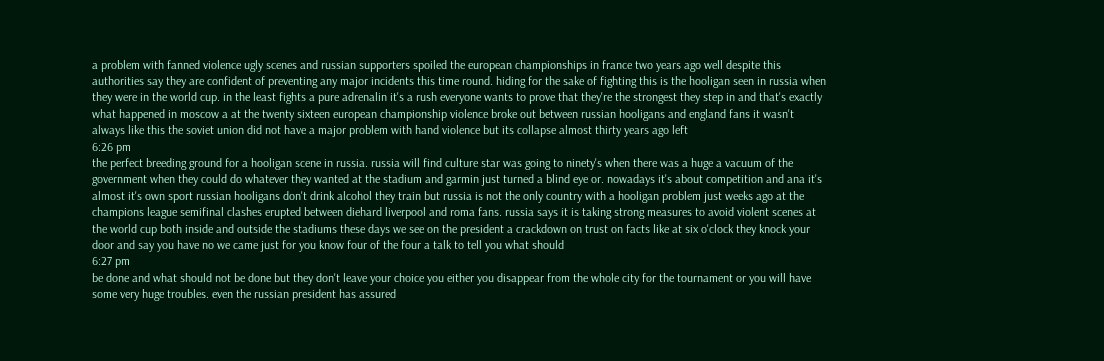a problem with fanned violence ugly scenes and russian supporters spoiled the european championships in france two years ago well despite this authorities say they are confident of preventing any major incidents this time round. hiding for the sake of fighting this is the hooligan seen in russia when they were in the world cup. in the least fights a pure adrenalin it's a rush everyone wants to prove that they're the strongest they step in and that's exactly what happened in moscow a at the twenty sixteen european championship violence broke out between russian hooligans and england fans it wasn't always like this the soviet union did not have a major problem with hand violence but its collapse almost thirty years ago left
6:26 pm
the perfect breeding ground for a hooligan scene in russia. russia will find culture star was going to ninety's when there was a huge a vacuum of the government when they could do whatever they wanted at the stadium and garmin just turned a blind eye or. nowadays it's about competition and ana it's almost it's own sport russian hooligans don't drink alcohol they train but russia is not the only country with a hooligan problem just weeks ago at the champions league semifinal clashes erupted between diehard liverpool and roma fans. russia says it is taking strong measures to avoid violent scenes at the world cup both inside and outside the stadiums these days we see on the president a crackdown on trust on facts like at six o'clock they knock your door and say you have no we came just for you know four of the four a talk to tell you what should
6:27 pm
be done and what should not be done but they don't leave your choice you either you disappear from the whole city for the tournament or you will have some very huge troubles. even the russian president has assured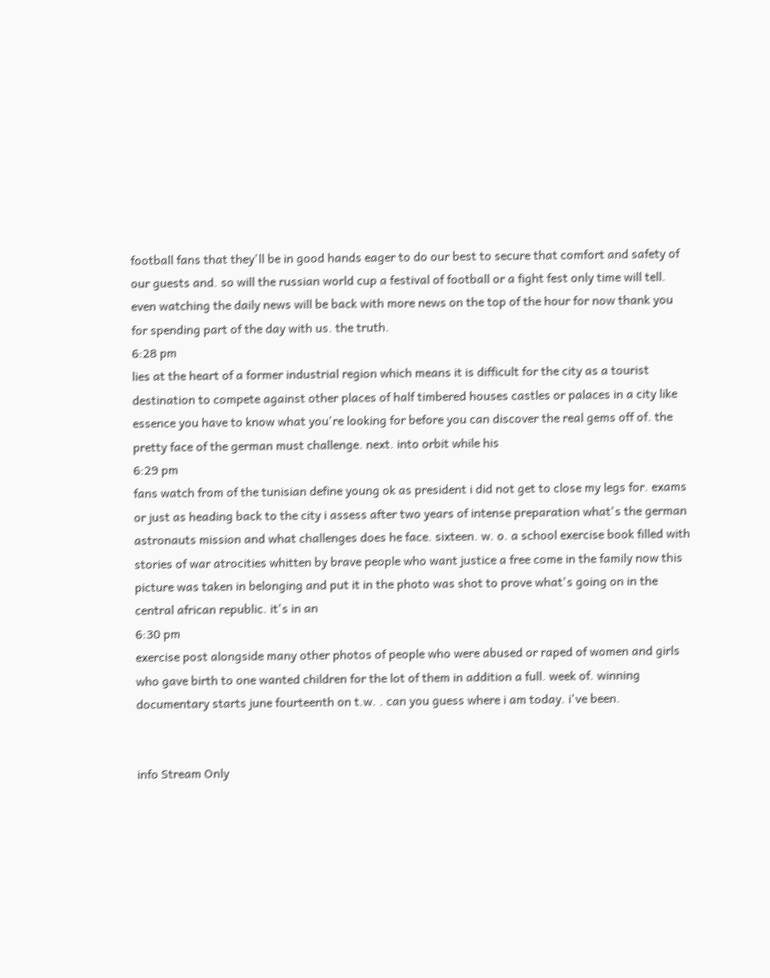football fans that they'll be in good hands eager to do our best to secure that comfort and safety of our guests and. so will the russian world cup a festival of football or a fight fest only time will tell. even watching the daily news will be back with more news on the top of the hour for now thank you for spending part of the day with us. the truth.
6:28 pm
lies at the heart of a former industrial region which means it is difficult for the city as a tourist destination to compete against other places of half timbered houses castles or palaces in a city like essence you have to know what you're looking for before you can discover the real gems off of. the pretty face of the german must challenge. next. into orbit while his
6:29 pm
fans watch from of the tunisian define young ok as president i did not get to close my legs for. exams or just as heading back to the city i assess after two years of intense preparation what's the german astronauts mission and what challenges does he face. sixteen. w. o. a school exercise book filled with stories of war atrocities whitten by brave people who want justice a free come in the family now this picture was taken in belonging and put it in the photo was shot to prove what's going on in the central african republic. it's in an
6:30 pm
exercise post alongside many other photos of people who were abused or raped of women and girls who gave birth to one wanted children for the lot of them in addition a full. week of. winning documentary starts june fourteenth on t.w. . can you guess where i am today. i've been.


info Stream Only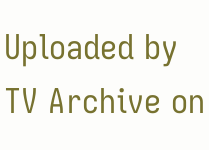Uploaded by TV Archive on